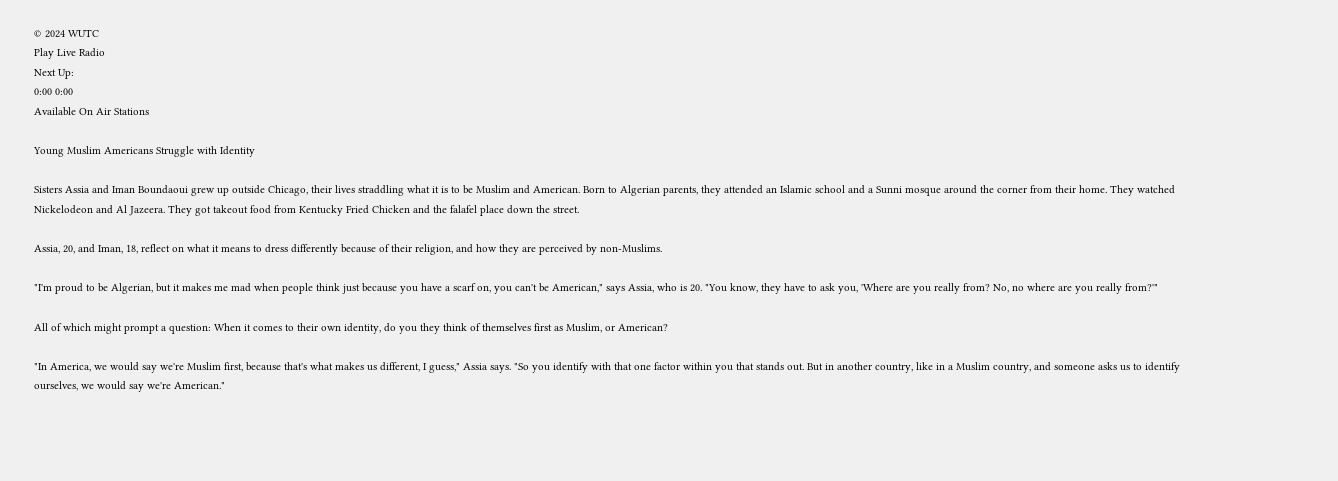© 2024 WUTC
Play Live Radio
Next Up:
0:00 0:00
Available On Air Stations

Young Muslim Americans Struggle with Identity

Sisters Assia and Iman Boundaoui grew up outside Chicago, their lives straddling what it is to be Muslim and American. Born to Algerian parents, they attended an Islamic school and a Sunni mosque around the corner from their home. They watched Nickelodeon and Al Jazeera. They got takeout food from Kentucky Fried Chicken and the falafel place down the street.

Assia, 20, and Iman, 18, reflect on what it means to dress differently because of their religion, and how they are perceived by non-Muslims.

"I'm proud to be Algerian, but it makes me mad when people think just because you have a scarf on, you can't be American," says Assia, who is 20. "You know, they have to ask you, 'Where are you really from? No, no where are you really from?'"

All of which might prompt a question: When it comes to their own identity, do you they think of themselves first as Muslim, or American?

"In America, we would say we're Muslim first, because that's what makes us different, I guess," Assia says. "So you identify with that one factor within you that stands out. But in another country, like in a Muslim country, and someone asks us to identify ourselves, we would say we're American."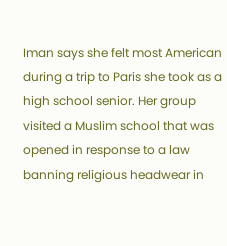Iman says she felt most American during a trip to Paris she took as a high school senior. Her group visited a Muslim school that was opened in response to a law banning religious headwear in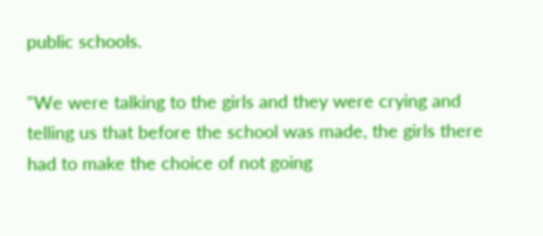public schools.

"We were talking to the girls and they were crying and telling us that before the school was made, the girls there had to make the choice of not going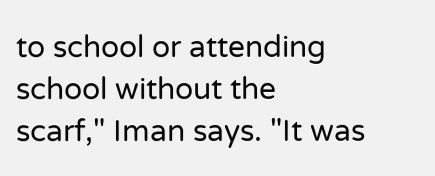to school or attending school without the scarf," Iman says. "It was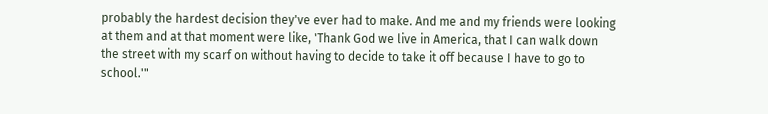probably the hardest decision they've ever had to make. And me and my friends were looking at them and at that moment were like, 'Thank God we live in America, that I can walk down the street with my scarf on without having to decide to take it off because I have to go to school.'"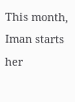This month, Iman starts her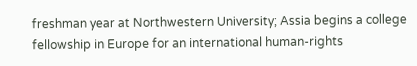freshman year at Northwestern University; Assia begins a college fellowship in Europe for an international human-rights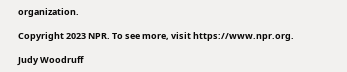organization.

Copyright 2023 NPR. To see more, visit https://www.npr.org.

Judy Woodruff